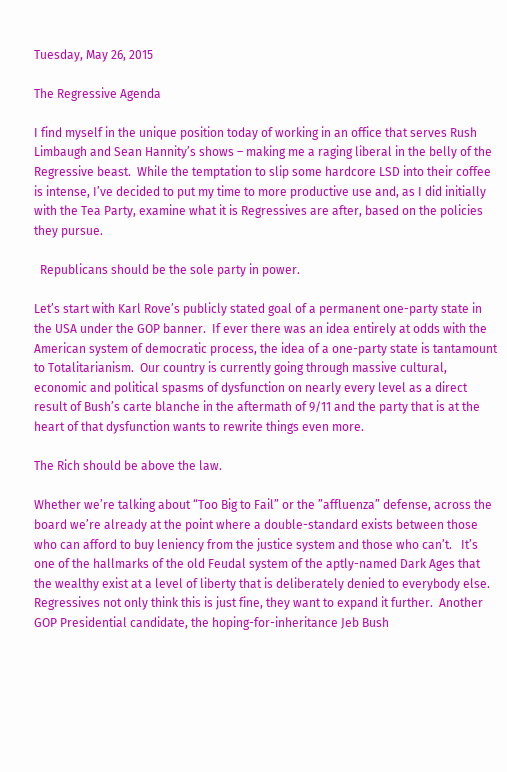Tuesday, May 26, 2015

The Regressive Agenda

I find myself in the unique position today of working in an office that serves Rush Limbaugh and Sean Hannity’s shows – making me a raging liberal in the belly of the Regressive beast.  While the temptation to slip some hardcore LSD into their coffee is intense, I’ve decided to put my time to more productive use and, as I did initially with the Tea Party, examine what it is Regressives are after, based on the policies they pursue.

  Republicans should be the sole party in power.

Let’s start with Karl Rove’s publicly stated goal of a permanent one-party state in the USA under the GOP banner.  If ever there was an idea entirely at odds with the American system of democratic process, the idea of a one-party state is tantamount to Totalitarianism.  Our country is currently going through massive cultural, economic and political spasms of dysfunction on nearly every level as a direct result of Bush’s carte blanche in the aftermath of 9/11 and the party that is at the heart of that dysfunction wants to rewrite things even more.

The Rich should be above the law.

Whether we’re talking about “Too Big to Fail” or the ”affluenza” defense, across the board we’re already at the point where a double-standard exists between those who can afford to buy leniency from the justice system and those who can’t.   It’s one of the hallmarks of the old Feudal system of the aptly-named Dark Ages that the wealthy exist at a level of liberty that is deliberately denied to everybody else. Regressives not only think this is just fine, they want to expand it further.  Another GOP Presidential candidate, the hoping-for-inheritance Jeb Bush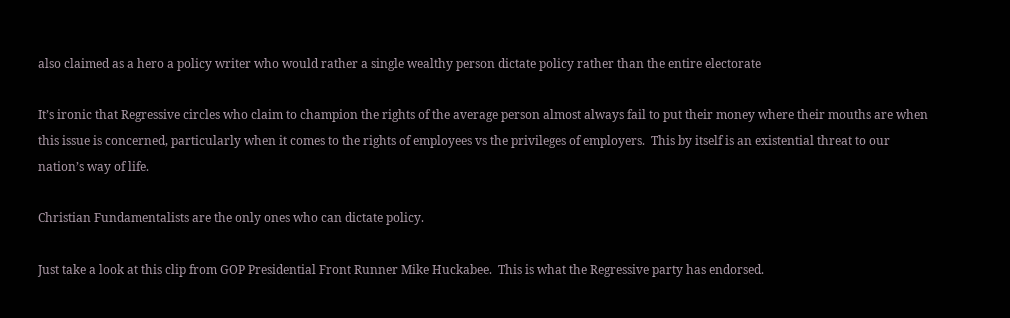also claimed as a hero a policy writer who would rather a single wealthy person dictate policy rather than the entire electorate

It’s ironic that Regressive circles who claim to champion the rights of the average person almost always fail to put their money where their mouths are when this issue is concerned, particularly when it comes to the rights of employees vs the privileges of employers.  This by itself is an existential threat to our nation’s way of life.

Christian Fundamentalists are the only ones who can dictate policy.

Just take a look at this clip from GOP Presidential Front Runner Mike Huckabee.  This is what the Regressive party has endorsed.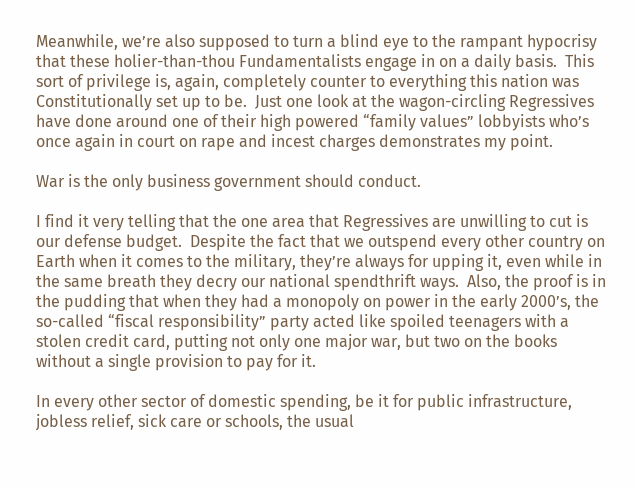Meanwhile, we’re also supposed to turn a blind eye to the rampant hypocrisy that these holier-than-thou Fundamentalists engage in on a daily basis.  This sort of privilege is, again, completely counter to everything this nation was Constitutionally set up to be.  Just one look at the wagon-circling Regressives have done around one of their high powered “family values” lobbyists who’s once again in court on rape and incest charges demonstrates my point.

War is the only business government should conduct.

I find it very telling that the one area that Regressives are unwilling to cut is our defense budget.  Despite the fact that we outspend every other country on Earth when it comes to the military, they’re always for upping it, even while in the same breath they decry our national spendthrift ways.  Also, the proof is in the pudding that when they had a monopoly on power in the early 2000’s, the so-called “fiscal responsibility” party acted like spoiled teenagers with a stolen credit card, putting not only one major war, but two on the books without a single provision to pay for it.

In every other sector of domestic spending, be it for public infrastructure, jobless relief, sick care or schools, the usual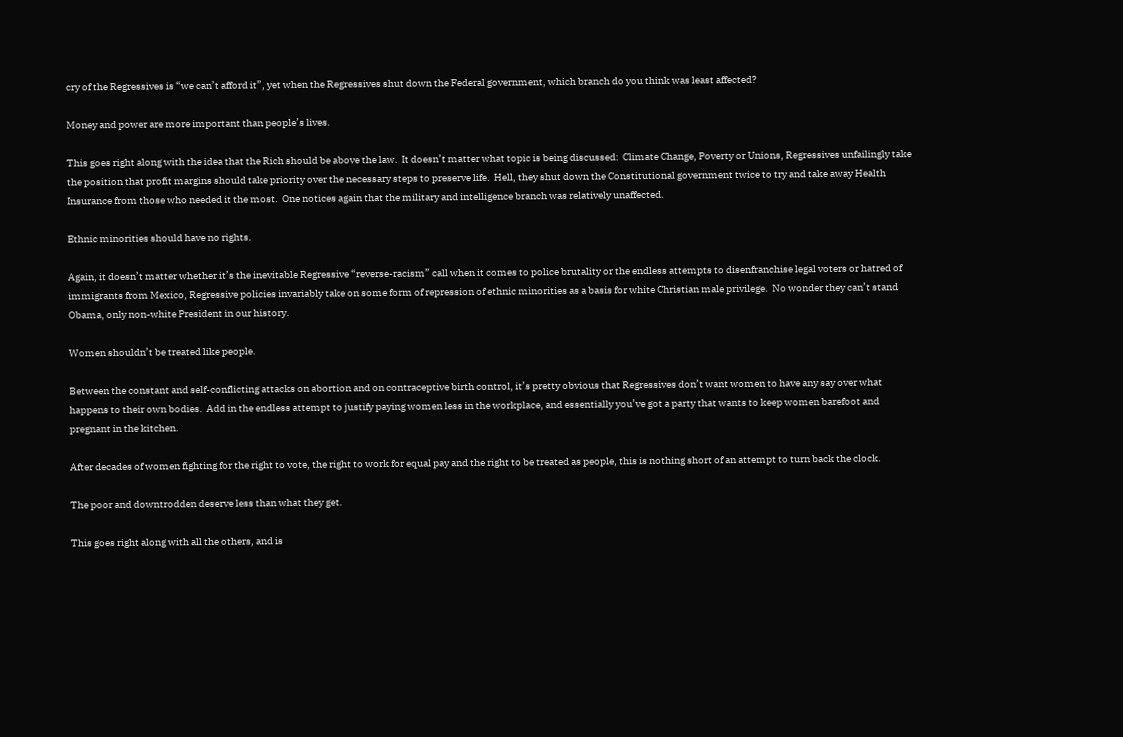cry of the Regressives is “we can’t afford it”, yet when the Regressives shut down the Federal government, which branch do you think was least affected?

Money and power are more important than people’s lives.

This goes right along with the idea that the Rich should be above the law.  It doesn’t matter what topic is being discussed:  Climate Change, Poverty or Unions, Regressives unfailingly take the position that profit margins should take priority over the necessary steps to preserve life.  Hell, they shut down the Constitutional government twice to try and take away Health Insurance from those who needed it the most.  One notices again that the military and intelligence branch was relatively unaffected.

Ethnic minorities should have no rights.

Again, it doesn’t matter whether it’s the inevitable Regressive “reverse-racism” call when it comes to police brutality or the endless attempts to disenfranchise legal voters or hatred of immigrants from Mexico, Regressive policies invariably take on some form of repression of ethnic minorities as a basis for white Christian male privilege.  No wonder they can’t stand Obama, only non-white President in our history.

Women shouldn’t be treated like people.

Between the constant and self-conflicting attacks on abortion and on contraceptive birth control, it’s pretty obvious that Regressives don’t want women to have any say over what happens to their own bodies.  Add in the endless attempt to justify paying women less in the workplace, and essentially you’ve got a party that wants to keep women barefoot and pregnant in the kitchen.

After decades of women fighting for the right to vote, the right to work for equal pay and the right to be treated as people, this is nothing short of an attempt to turn back the clock.

The poor and downtrodden deserve less than what they get.

This goes right along with all the others, and is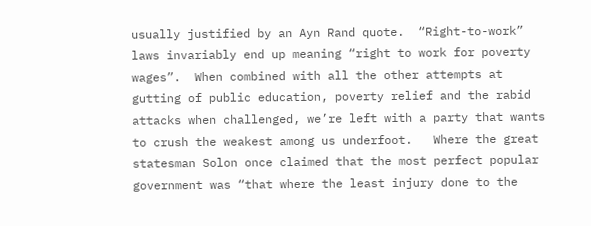usually justified by an Ayn Rand quote.  “Right-to-work” laws invariably end up meaning “right to work for poverty wages”.  When combined with all the other attempts at gutting of public education, poverty relief and the rabid attacks when challenged, we’re left with a party that wants to crush the weakest among us underfoot.   Where the great statesman Solon once claimed that the most perfect popular government was “that where the least injury done to the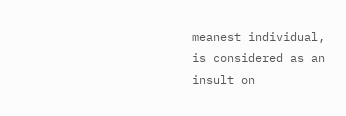meanest individual, is considered as an insult on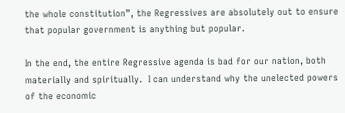the whole constitution”, the Regressives are absolutely out to ensure that popular government is anything but popular.

In the end, the entire Regressive agenda is bad for our nation, both materially and spiritually.  I can understand why the unelected powers of the economic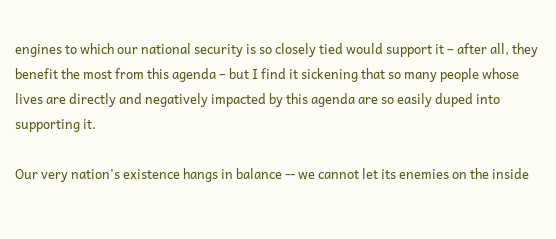engines to which our national security is so closely tied would support it – after all, they benefit the most from this agenda – but I find it sickening that so many people whose lives are directly and negatively impacted by this agenda are so easily duped into supporting it.

Our very nation's existence hangs in balance -- we cannot let its enemies on the inside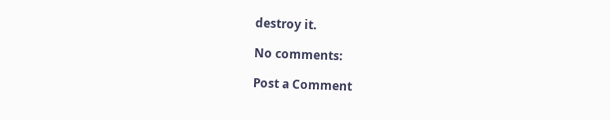destroy it.

No comments:

Post a Comment